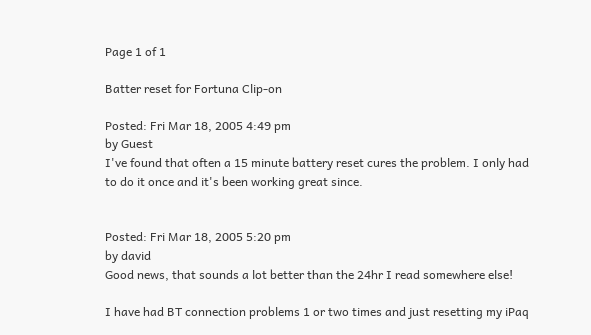Page 1 of 1

Batter reset for Fortuna Clip-on

Posted: Fri Mar 18, 2005 4:49 pm
by Guest
I've found that often a 15 minute battery reset cures the problem. I only had to do it once and it's been working great since.


Posted: Fri Mar 18, 2005 5:20 pm
by david
Good news, that sounds a lot better than the 24hr I read somewhere else!

I have had BT connection problems 1 or two times and just resetting my iPaq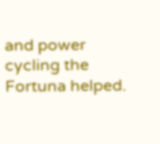and power cycling the Fortuna helped.